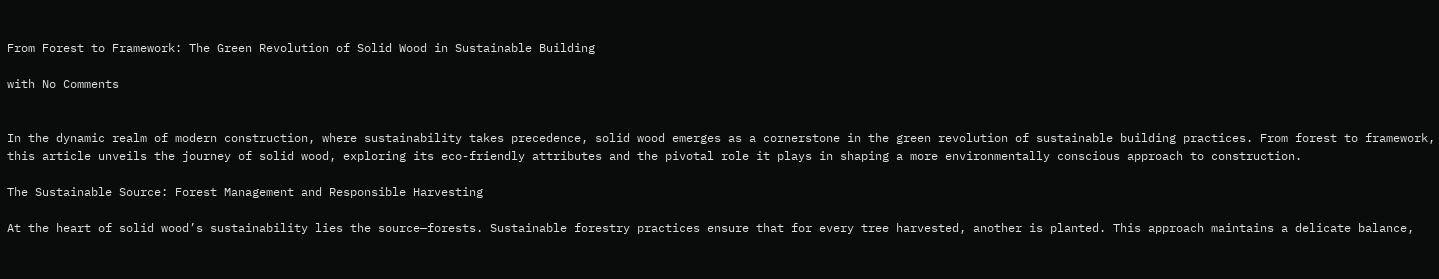From Forest to Framework: The Green Revolution of Solid Wood in Sustainable Building

with No Comments


In the dynamic realm of modern construction, where sustainability takes precedence, solid wood emerges as a cornerstone in the green revolution of sustainable building practices. From forest to framework, this article unveils the journey of solid wood, exploring its eco-friendly attributes and the pivotal role it plays in shaping a more environmentally conscious approach to construction.

The Sustainable Source: Forest Management and Responsible Harvesting

At the heart of solid wood’s sustainability lies the source—forests. Sustainable forestry practices ensure that for every tree harvested, another is planted. This approach maintains a delicate balance,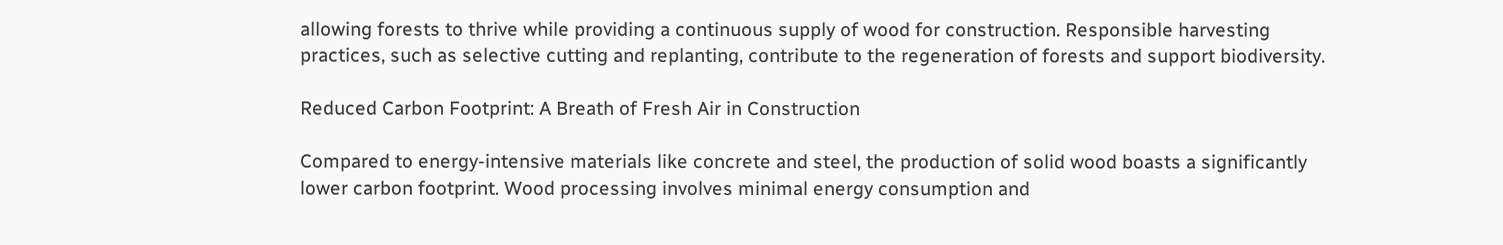allowing forests to thrive while providing a continuous supply of wood for construction. Responsible harvesting practices, such as selective cutting and replanting, contribute to the regeneration of forests and support biodiversity.

Reduced Carbon Footprint: A Breath of Fresh Air in Construction

Compared to energy-intensive materials like concrete and steel, the production of solid wood boasts a significantly lower carbon footprint. Wood processing involves minimal energy consumption and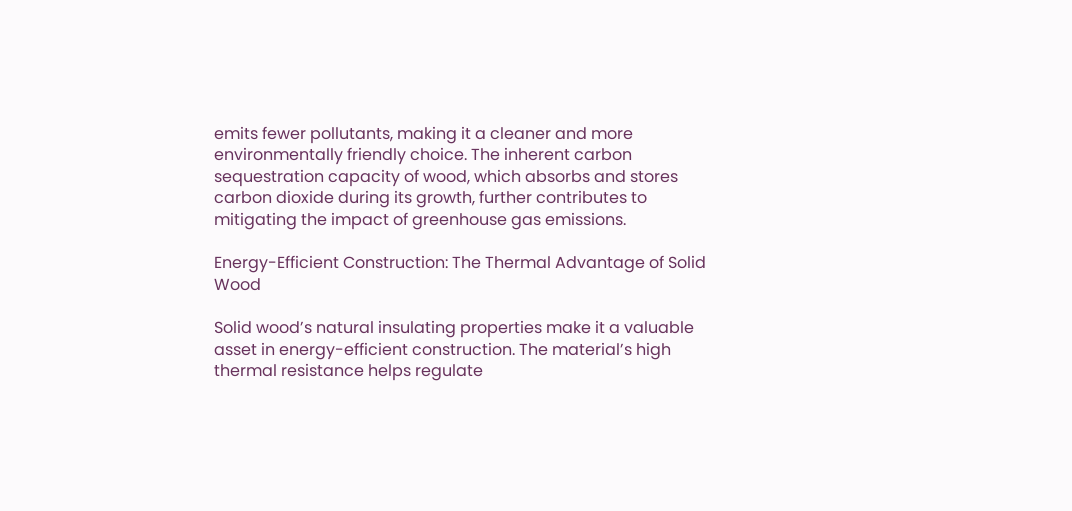emits fewer pollutants, making it a cleaner and more environmentally friendly choice. The inherent carbon sequestration capacity of wood, which absorbs and stores carbon dioxide during its growth, further contributes to mitigating the impact of greenhouse gas emissions.

Energy-Efficient Construction: The Thermal Advantage of Solid Wood

Solid wood’s natural insulating properties make it a valuable asset in energy-efficient construction. The material’s high thermal resistance helps regulate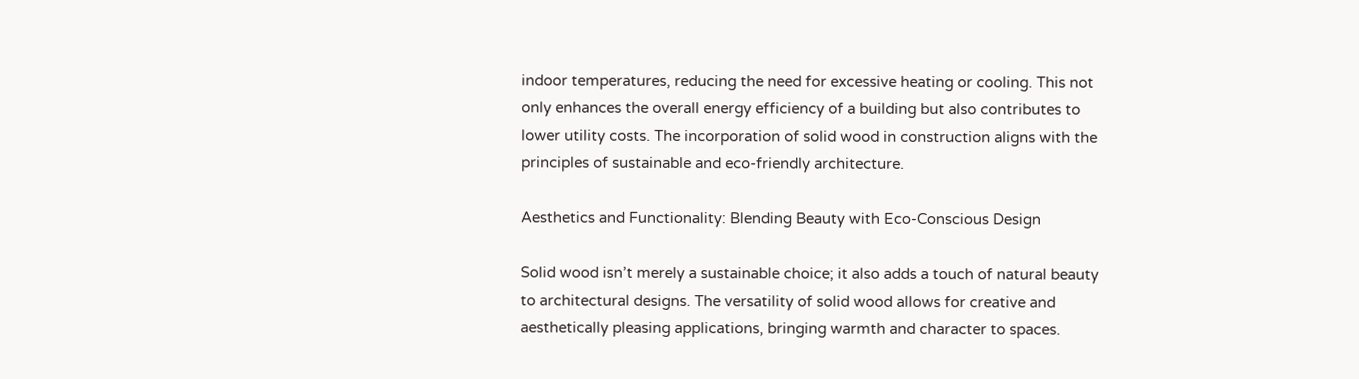indoor temperatures, reducing the need for excessive heating or cooling. This not only enhances the overall energy efficiency of a building but also contributes to lower utility costs. The incorporation of solid wood in construction aligns with the principles of sustainable and eco-friendly architecture.

Aesthetics and Functionality: Blending Beauty with Eco-Conscious Design

Solid wood isn’t merely a sustainable choice; it also adds a touch of natural beauty to architectural designs. The versatility of solid wood allows for creative and aesthetically pleasing applications, bringing warmth and character to spaces.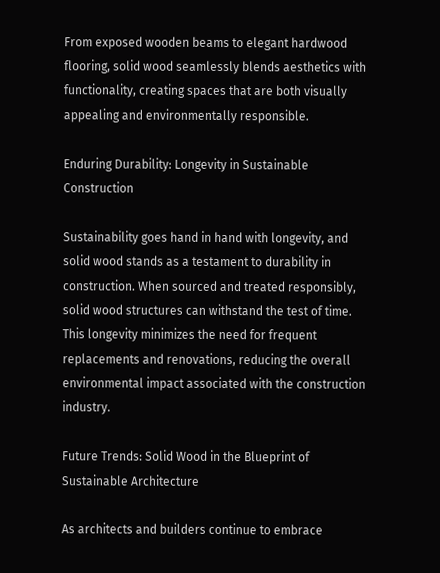From exposed wooden beams to elegant hardwood flooring, solid wood seamlessly blends aesthetics with functionality, creating spaces that are both visually appealing and environmentally responsible.

Enduring Durability: Longevity in Sustainable Construction

Sustainability goes hand in hand with longevity, and solid wood stands as a testament to durability in construction. When sourced and treated responsibly, solid wood structures can withstand the test of time. This longevity minimizes the need for frequent replacements and renovations, reducing the overall environmental impact associated with the construction industry.

Future Trends: Solid Wood in the Blueprint of Sustainable Architecture

As architects and builders continue to embrace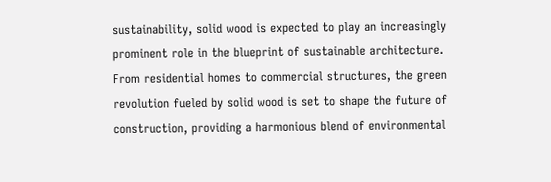sustainability, solid wood is expected to play an increasingly prominent role in the blueprint of sustainable architecture. From residential homes to commercial structures, the green revolution fueled by solid wood is set to shape the future of construction, providing a harmonious blend of environmental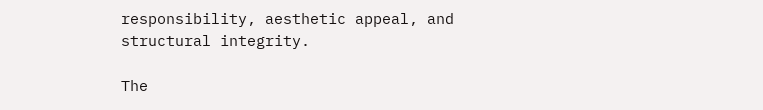responsibility, aesthetic appeal, and structural integrity.

The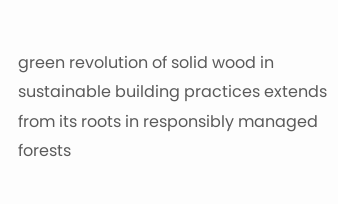green revolution of solid wood in sustainable building practices extends from its roots in responsibly managed forests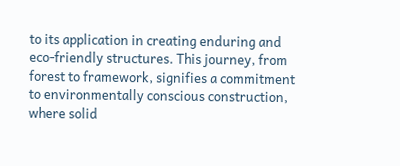to its application in creating enduring and eco-friendly structures. This journey, from forest to framework, signifies a commitment to environmentally conscious construction, where solid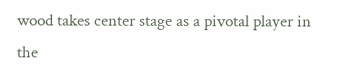wood takes center stage as a pivotal player in the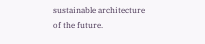sustainable architecture of the future.